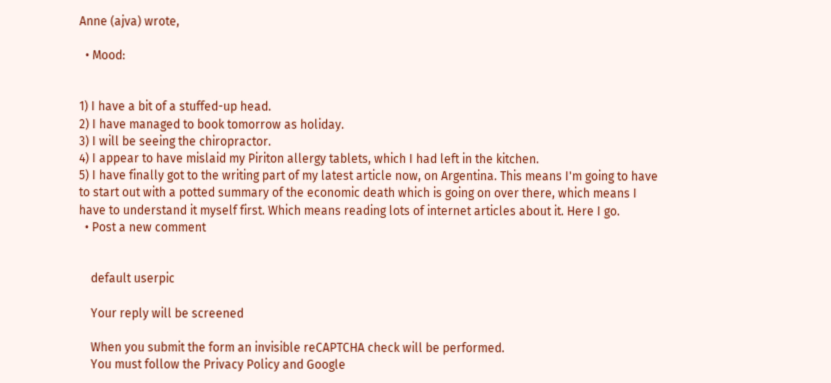Anne (ajva) wrote,

  • Mood:


1) I have a bit of a stuffed-up head.
2) I have managed to book tomorrow as holiday.
3) I will be seeing the chiropractor.
4) I appear to have mislaid my Piriton allergy tablets, which I had left in the kitchen.
5) I have finally got to the writing part of my latest article now, on Argentina. This means I'm going to have to start out with a potted summary of the economic death which is going on over there, which means I have to understand it myself first. Which means reading lots of internet articles about it. Here I go.
  • Post a new comment


    default userpic

    Your reply will be screened

    When you submit the form an invisible reCAPTCHA check will be performed.
    You must follow the Privacy Policy and Google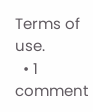Terms of use.
  • 1 comment